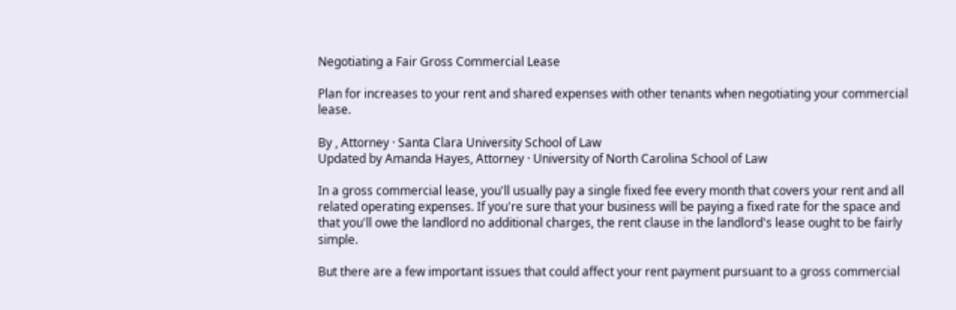Negotiating a Fair Gross Commercial Lease

Plan for increases to your rent and shared expenses with other tenants when negotiating your commercial lease.

By , Attorney · Santa Clara University School of Law
Updated by Amanda Hayes, Attorney · University of North Carolina School of Law

In a gross commercial lease, you'll usually pay a single fixed fee every month that covers your rent and all related operating expenses. If you're sure that your business will be paying a fixed rate for the space and that you'll owe the landlord no additional charges, the rent clause in the landlord's lease ought to be fairly simple.

But there are a few important issues that could affect your rent payment pursuant to a gross commercial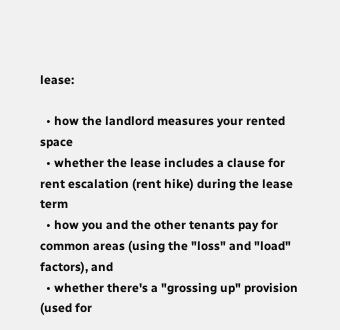lease:

  • how the landlord measures your rented space
  • whether the lease includes a clause for rent escalation (rent hike) during the lease term
  • how you and the other tenants pay for common areas (using the "loss" and "load" factors), and
  • whether there's a "grossing up" provision (used for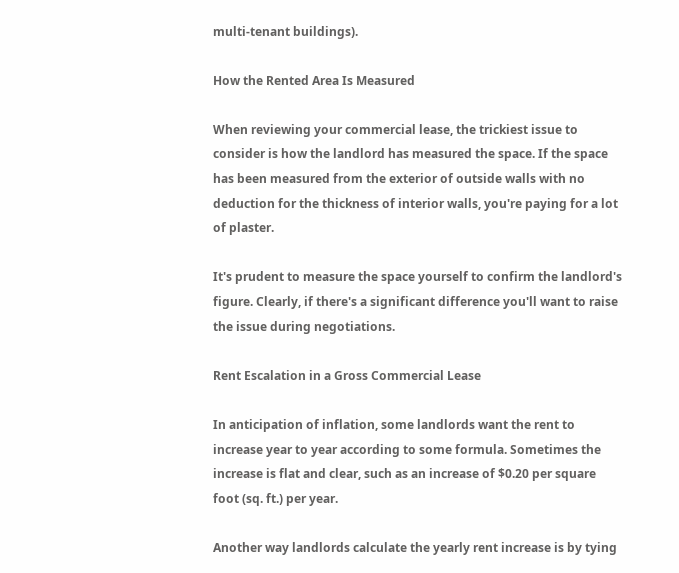multi-tenant buildings).

How the Rented Area Is Measured

When reviewing your commercial lease, the trickiest issue to consider is how the landlord has measured the space. If the space has been measured from the exterior of outside walls with no deduction for the thickness of interior walls, you're paying for a lot of plaster.

It's prudent to measure the space yourself to confirm the landlord's figure. Clearly, if there's a significant difference you'll want to raise the issue during negotiations.

Rent Escalation in a Gross Commercial Lease

In anticipation of inflation, some landlords want the rent to increase year to year according to some formula. Sometimes the increase is flat and clear, such as an increase of $0.20 per square foot (sq. ft.) per year.

Another way landlords calculate the yearly rent increase is by tying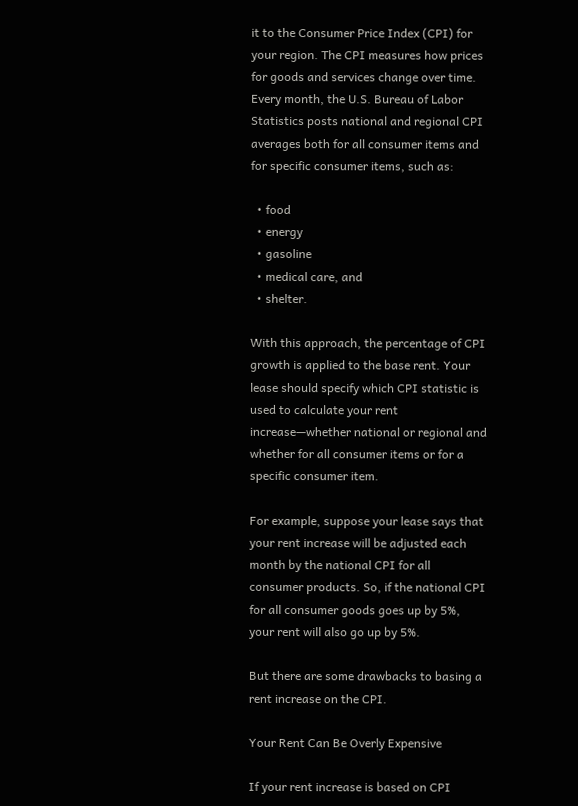it to the Consumer Price Index (CPI) for your region. The CPI measures how prices for goods and services change over time. Every month, the U.S. Bureau of Labor Statistics posts national and regional CPI averages both for all consumer items and for specific consumer items, such as:

  • food
  • energy
  • gasoline
  • medical care, and
  • shelter.

With this approach, the percentage of CPI growth is applied to the base rent. Your lease should specify which CPI statistic is used to calculate your rent increase—whether national or regional and whether for all consumer items or for a specific consumer item.

For example, suppose your lease says that your rent increase will be adjusted each month by the national CPI for all consumer products. So, if the national CPI for all consumer goods goes up by 5%, your rent will also go up by 5%.

But there are some drawbacks to basing a rent increase on the CPI.

Your Rent Can Be Overly Expensive

If your rent increase is based on CPI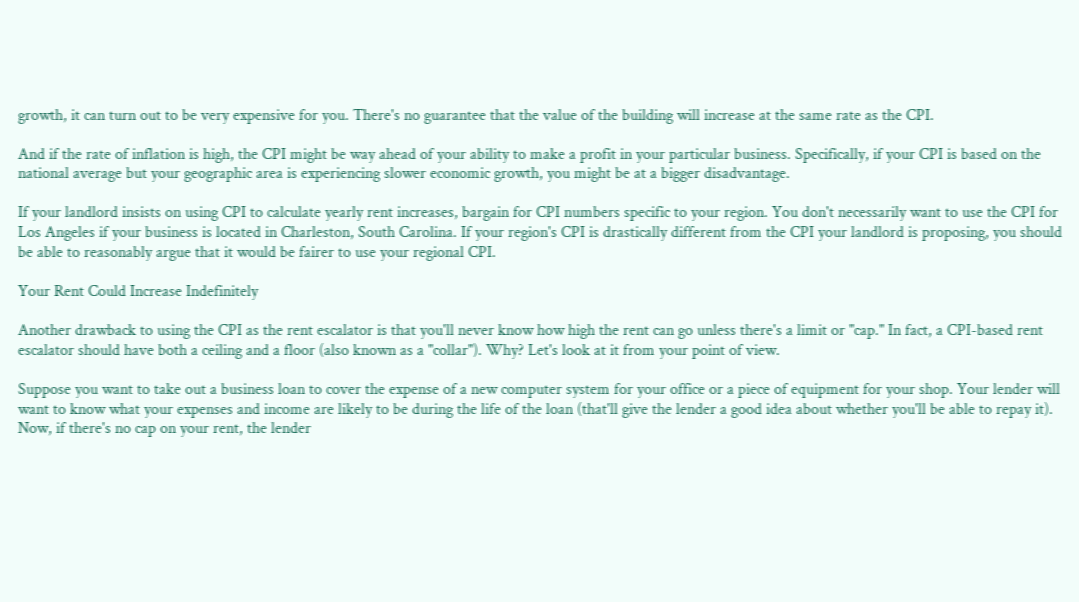growth, it can turn out to be very expensive for you. There's no guarantee that the value of the building will increase at the same rate as the CPI.

And if the rate of inflation is high, the CPI might be way ahead of your ability to make a profit in your particular business. Specifically, if your CPI is based on the national average but your geographic area is experiencing slower economic growth, you might be at a bigger disadvantage.

If your landlord insists on using CPI to calculate yearly rent increases, bargain for CPI numbers specific to your region. You don't necessarily want to use the CPI for Los Angeles if your business is located in Charleston, South Carolina. If your region's CPI is drastically different from the CPI your landlord is proposing, you should be able to reasonably argue that it would be fairer to use your regional CPI.

Your Rent Could Increase Indefinitely

Another drawback to using the CPI as the rent escalator is that you'll never know how high the rent can go unless there's a limit or "cap." In fact, a CPI-based rent escalator should have both a ceiling and a floor (also known as a "collar"). Why? Let's look at it from your point of view.

Suppose you want to take out a business loan to cover the expense of a new computer system for your office or a piece of equipment for your shop. Your lender will want to know what your expenses and income are likely to be during the life of the loan (that'll give the lender a good idea about whether you'll be able to repay it). Now, if there's no cap on your rent, the lender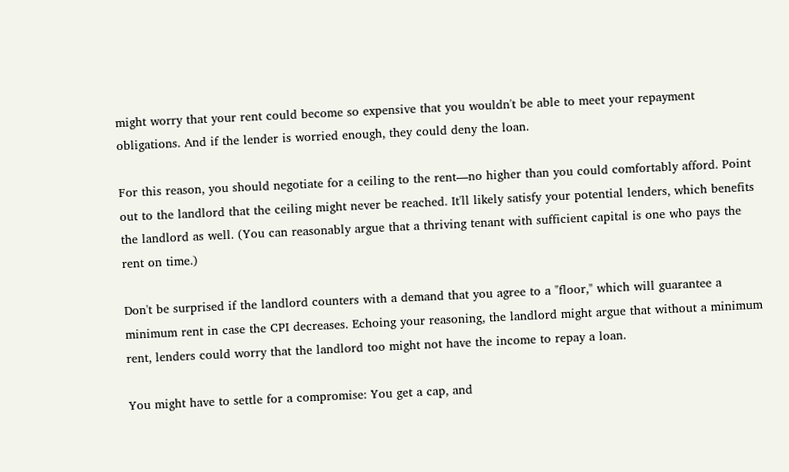might worry that your rent could become so expensive that you wouldn't be able to meet your repayment obligations. And if the lender is worried enough, they could deny the loan.

For this reason, you should negotiate for a ceiling to the rent—no higher than you could comfortably afford. Point out to the landlord that the ceiling might never be reached. It'll likely satisfy your potential lenders, which benefits the landlord as well. (You can reasonably argue that a thriving tenant with sufficient capital is one who pays the rent on time.)

Don't be surprised if the landlord counters with a demand that you agree to a "floor," which will guarantee a minimum rent in case the CPI decreases. Echoing your reasoning, the landlord might argue that without a minimum rent, lenders could worry that the landlord too might not have the income to repay a loan.

You might have to settle for a compromise: You get a cap, and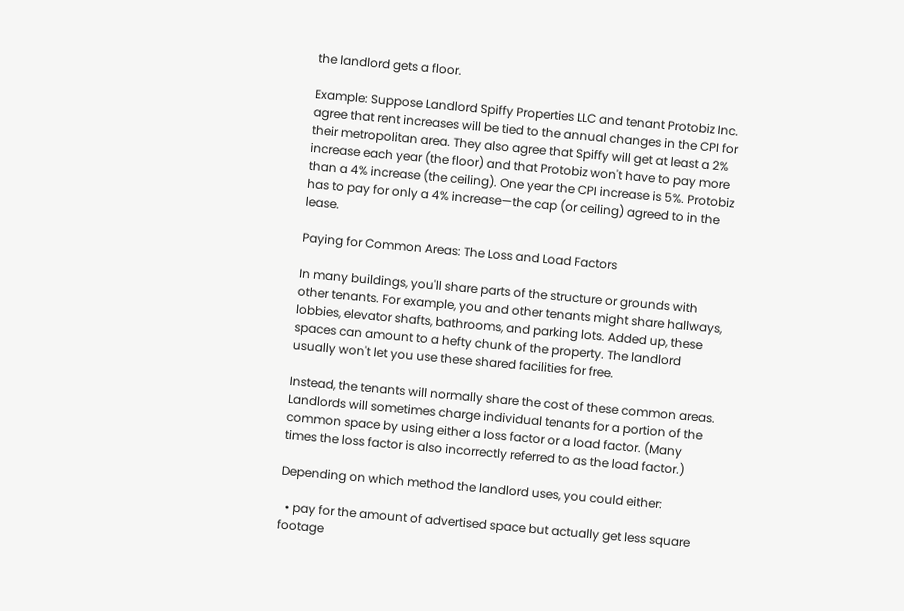the landlord gets a floor.

Example: Suppose Landlord Spiffy Properties LLC and tenant Protobiz Inc. agree that rent increases will be tied to the annual changes in the CPI for their metropolitan area. They also agree that Spiffy will get at least a 2% increase each year (the floor) and that Protobiz won't have to pay more than a 4% increase (the ceiling). One year the CPI increase is 5%. Protobiz has to pay for only a 4% increase—the cap (or ceiling) agreed to in the lease.

Paying for Common Areas: The Loss and Load Factors

In many buildings, you'll share parts of the structure or grounds with other tenants. For example, you and other tenants might share hallways, lobbies, elevator shafts, bathrooms, and parking lots. Added up, these spaces can amount to a hefty chunk of the property. The landlord usually won't let you use these shared facilities for free.

Instead, the tenants will normally share the cost of these common areas. Landlords will sometimes charge individual tenants for a portion of the common space by using either a loss factor or a load factor. (Many times the loss factor is also incorrectly referred to as the load factor.)

Depending on which method the landlord uses, you could either:

  • pay for the amount of advertised space but actually get less square footage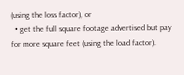(using the loss factor), or
  • get the full square footage advertised but pay for more square feet (using the load factor).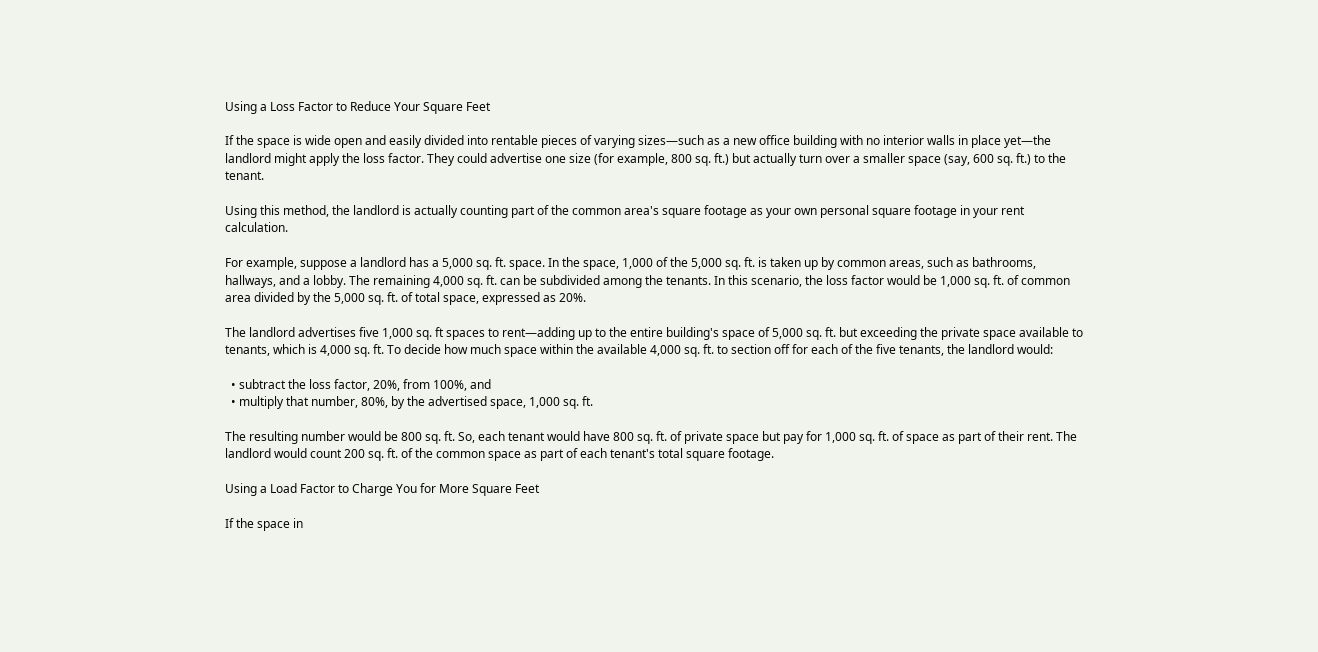Using a Loss Factor to Reduce Your Square Feet

If the space is wide open and easily divided into rentable pieces of varying sizes—such as a new office building with no interior walls in place yet—the landlord might apply the loss factor. They could advertise one size (for example, 800 sq. ft.) but actually turn over a smaller space (say, 600 sq. ft.) to the tenant.

Using this method, the landlord is actually counting part of the common area's square footage as your own personal square footage in your rent calculation.

For example, suppose a landlord has a 5,000 sq. ft. space. In the space, 1,000 of the 5,000 sq. ft. is taken up by common areas, such as bathrooms, hallways, and a lobby. The remaining 4,000 sq. ft. can be subdivided among the tenants. In this scenario, the loss factor would be 1,000 sq. ft. of common area divided by the 5,000 sq. ft. of total space, expressed as 20%.

The landlord advertises five 1,000 sq. ft spaces to rent—adding up to the entire building's space of 5,000 sq. ft. but exceeding the private space available to tenants, which is 4,000 sq. ft. To decide how much space within the available 4,000 sq. ft. to section off for each of the five tenants, the landlord would:

  • subtract the loss factor, 20%, from 100%, and
  • multiply that number, 80%, by the advertised space, 1,000 sq. ft.

The resulting number would be 800 sq. ft. So, each tenant would have 800 sq. ft. of private space but pay for 1,000 sq. ft. of space as part of their rent. The landlord would count 200 sq. ft. of the common space as part of each tenant's total square footage.

Using a Load Factor to Charge You for More Square Feet

If the space in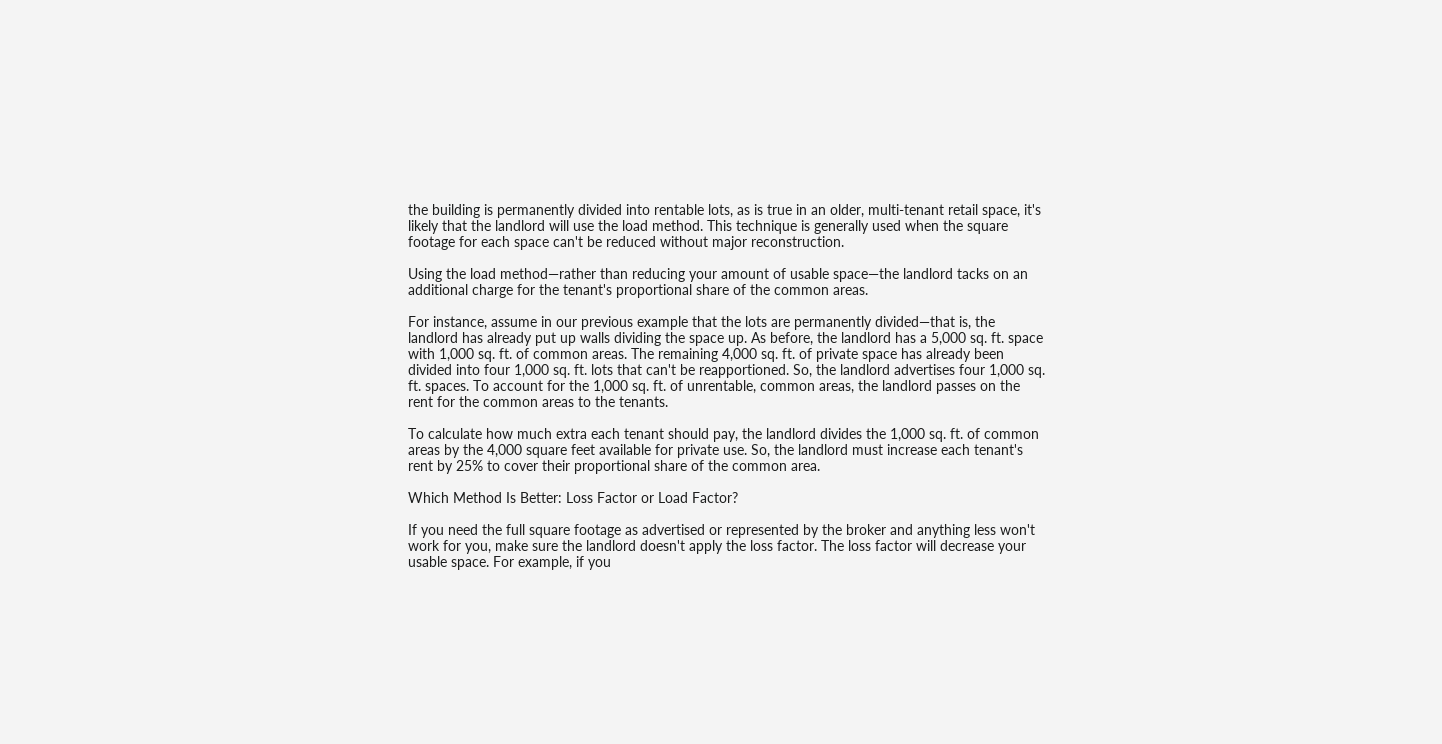the building is permanently divided into rentable lots, as is true in an older, multi-tenant retail space, it's likely that the landlord will use the load method. This technique is generally used when the square footage for each space can't be reduced without major reconstruction.

Using the load method—rather than reducing your amount of usable space—the landlord tacks on an additional charge for the tenant's proportional share of the common areas.

For instance, assume in our previous example that the lots are permanently divided—that is, the landlord has already put up walls dividing the space up. As before, the landlord has a 5,000 sq. ft. space with 1,000 sq. ft. of common areas. The remaining 4,000 sq. ft. of private space has already been divided into four 1,000 sq. ft. lots that can't be reapportioned. So, the landlord advertises four 1,000 sq. ft. spaces. To account for the 1,000 sq. ft. of unrentable, common areas, the landlord passes on the rent for the common areas to the tenants.

To calculate how much extra each tenant should pay, the landlord divides the 1,000 sq. ft. of common areas by the 4,000 square feet available for private use. So, the landlord must increase each tenant's rent by 25% to cover their proportional share of the common area.

Which Method Is Better: Loss Factor or Load Factor?

If you need the full square footage as advertised or represented by the broker and anything less won't work for you, make sure the landlord doesn't apply the loss factor. The loss factor will decrease your usable space. For example, if you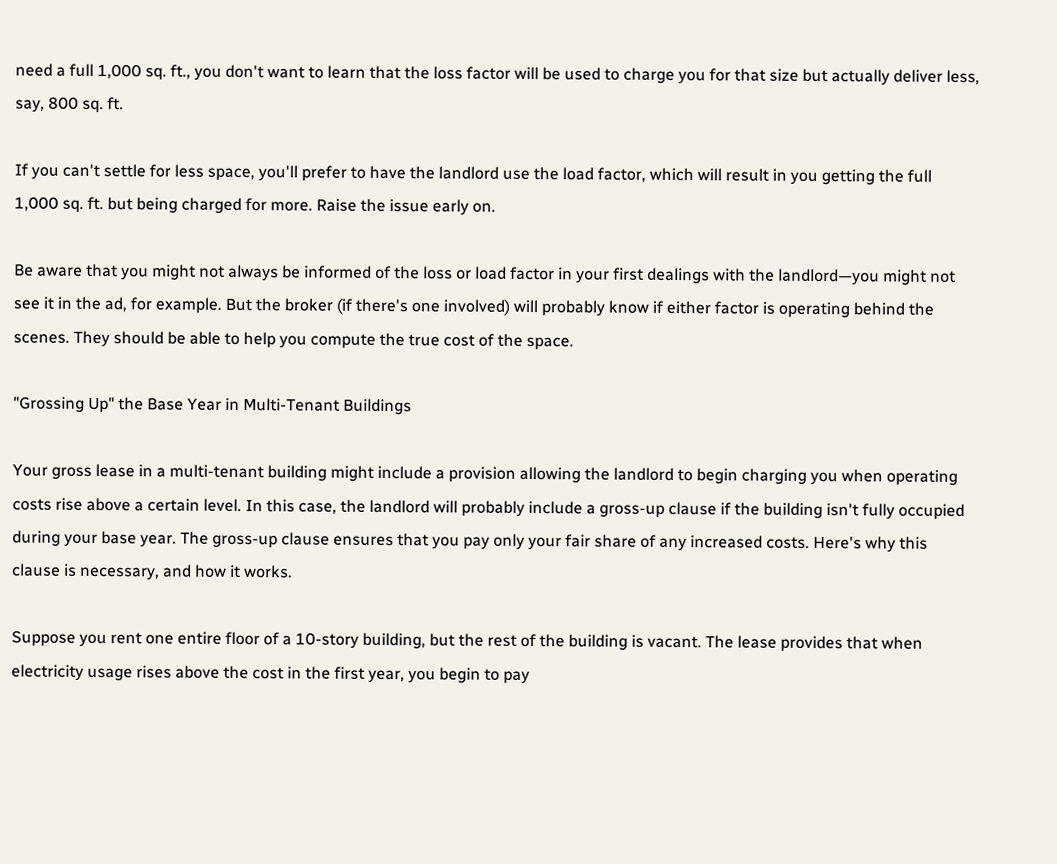need a full 1,000 sq. ft., you don't want to learn that the loss factor will be used to charge you for that size but actually deliver less, say, 800 sq. ft.

If you can't settle for less space, you'll prefer to have the landlord use the load factor, which will result in you getting the full 1,000 sq. ft. but being charged for more. Raise the issue early on.

Be aware that you might not always be informed of the loss or load factor in your first dealings with the landlord—you might not see it in the ad, for example. But the broker (if there's one involved) will probably know if either factor is operating behind the scenes. They should be able to help you compute the true cost of the space.

"Grossing Up" the Base Year in Multi-Tenant Buildings

Your gross lease in a multi-tenant building might include a provision allowing the landlord to begin charging you when operating costs rise above a certain level. In this case, the landlord will probably include a gross-up clause if the building isn't fully occupied during your base year. The gross-up clause ensures that you pay only your fair share of any increased costs. Here's why this clause is necessary, and how it works.

Suppose you rent one entire floor of a 10-story building, but the rest of the building is vacant. The lease provides that when electricity usage rises above the cost in the first year, you begin to pay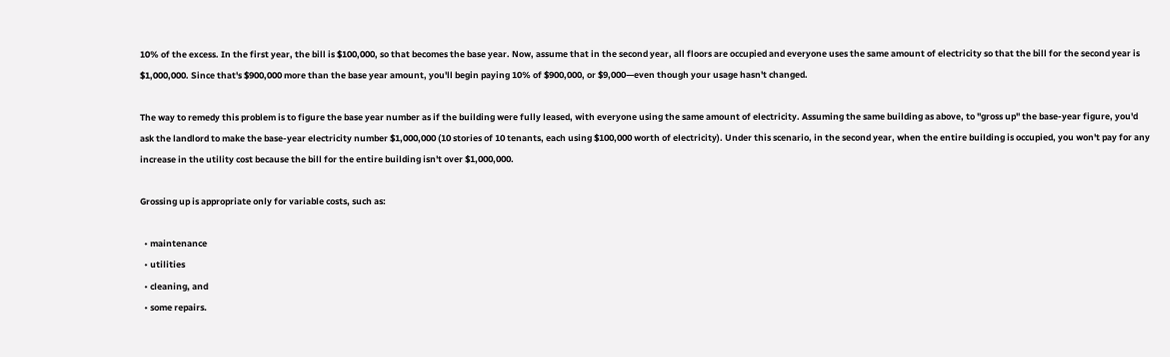10% of the excess. In the first year, the bill is $100,000, so that becomes the base year. Now, assume that in the second year, all floors are occupied and everyone uses the same amount of electricity so that the bill for the second year is $1,000,000. Since that's $900,000 more than the base year amount, you'll begin paying 10% of $900,000, or $9,000—even though your usage hasn't changed.

The way to remedy this problem is to figure the base year number as if the building were fully leased, with everyone using the same amount of electricity. Assuming the same building as above, to "gross up" the base-year figure, you'd ask the landlord to make the base-year electricity number $1,000,000 (10 stories of 10 tenants, each using $100,000 worth of electricity). Under this scenario, in the second year, when the entire building is occupied, you won't pay for any increase in the utility cost because the bill for the entire building isn't over $1,000,000.

Grossing up is appropriate only for variable costs, such as:

  • maintenance
  • utilities
  • cleaning, and
  • some repairs.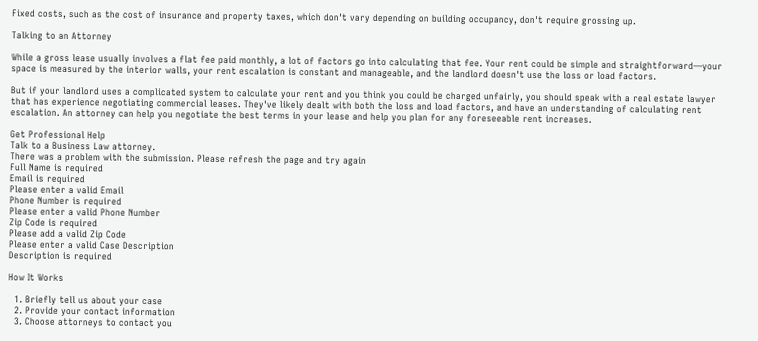Fixed costs, such as the cost of insurance and property taxes, which don't vary depending on building occupancy, don't require grossing up.

Talking to an Attorney

While a gross lease usually involves a flat fee paid monthly, a lot of factors go into calculating that fee. Your rent could be simple and straightforward—your space is measured by the interior walls, your rent escalation is constant and manageable, and the landlord doesn't use the loss or load factors.

But if your landlord uses a complicated system to calculate your rent and you think you could be charged unfairly, you should speak with a real estate lawyer that has experience negotiating commercial leases. They've likely dealt with both the loss and load factors, and have an understanding of calculating rent escalation. An attorney can help you negotiate the best terms in your lease and help you plan for any foreseeable rent increases.

Get Professional Help
Talk to a Business Law attorney.
There was a problem with the submission. Please refresh the page and try again
Full Name is required
Email is required
Please enter a valid Email
Phone Number is required
Please enter a valid Phone Number
Zip Code is required
Please add a valid Zip Code
Please enter a valid Case Description
Description is required

How It Works

  1. Briefly tell us about your case
  2. Provide your contact information
  3. Choose attorneys to contact you